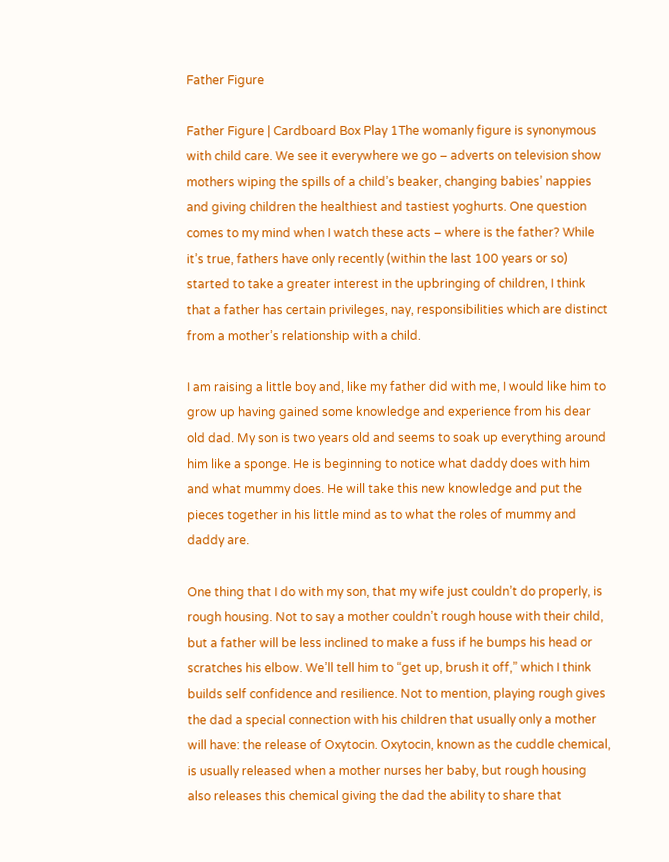Father Figure

Father Figure | Cardboard Box Play 1The womanly figure is synonymous with child care. We see it everywhere we go – adverts on television show mothers wiping the spills of a child’s beaker, changing babies’ nappies and giving children the healthiest and tastiest yoghurts. One question comes to my mind when I watch these acts – where is the father? While it’s true, fathers have only recently (within the last 100 years or so) started to take a greater interest in the upbringing of children, I think that a father has certain privileges, nay, responsibilities which are distinct from a mother’s relationship with a child.

I am raising a little boy and, like my father did with me, I would like him to grow up having gained some knowledge and experience from his dear old dad. My son is two years old and seems to soak up everything around him like a sponge. He is beginning to notice what daddy does with him and what mummy does. He will take this new knowledge and put the pieces together in his little mind as to what the roles of mummy and daddy are.

One thing that I do with my son, that my wife just couldn’t do properly, is rough housing. Not to say a mother couldn’t rough house with their child, but a father will be less inclined to make a fuss if he bumps his head or scratches his elbow. We’ll tell him to “get up, brush it off,” which I think builds self confidence and resilience. Not to mention, playing rough gives the dad a special connection with his children that usually only a mother will have: the release of Oxytocin. Oxytocin, known as the cuddle chemical, is usually released when a mother nurses her baby, but rough housing also releases this chemical giving the dad the ability to share that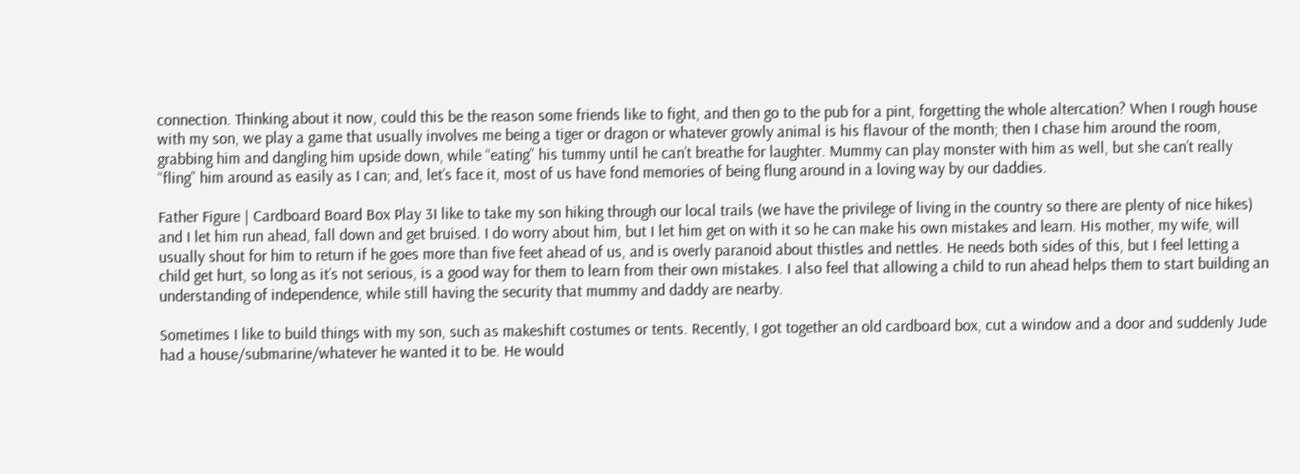connection. Thinking about it now, could this be the reason some friends like to fight, and then go to the pub for a pint, forgetting the whole altercation? When I rough house with my son, we play a game that usually involves me being a tiger or dragon or whatever growly animal is his flavour of the month; then I chase him around the room, grabbing him and dangling him upside down, while “eating” his tummy until he can’t breathe for laughter. Mummy can play monster with him as well, but she can’t really “fling” him around as easily as I can; and, let’s face it, most of us have fond memories of being flung around in a loving way by our daddies.

Father Figure | Cardboard Board Box Play 3I like to take my son hiking through our local trails (we have the privilege of living in the country so there are plenty of nice hikes) and I let him run ahead, fall down and get bruised. I do worry about him, but I let him get on with it so he can make his own mistakes and learn. His mother, my wife, will usually shout for him to return if he goes more than five feet ahead of us, and is overly paranoid about thistles and nettles. He needs both sides of this, but I feel letting a child get hurt, so long as it’s not serious, is a good way for them to learn from their own mistakes. I also feel that allowing a child to run ahead helps them to start building an understanding of independence, while still having the security that mummy and daddy are nearby.

Sometimes I like to build things with my son, such as makeshift costumes or tents. Recently, I got together an old cardboard box, cut a window and a door and suddenly Jude had a house/submarine/whatever he wanted it to be. He would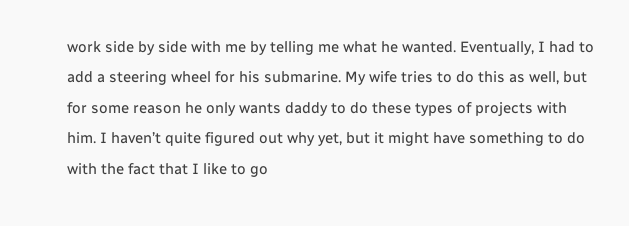work side by side with me by telling me what he wanted. Eventually, I had to add a steering wheel for his submarine. My wife tries to do this as well, but for some reason he only wants daddy to do these types of projects with him. I haven’t quite figured out why yet, but it might have something to do with the fact that I like to go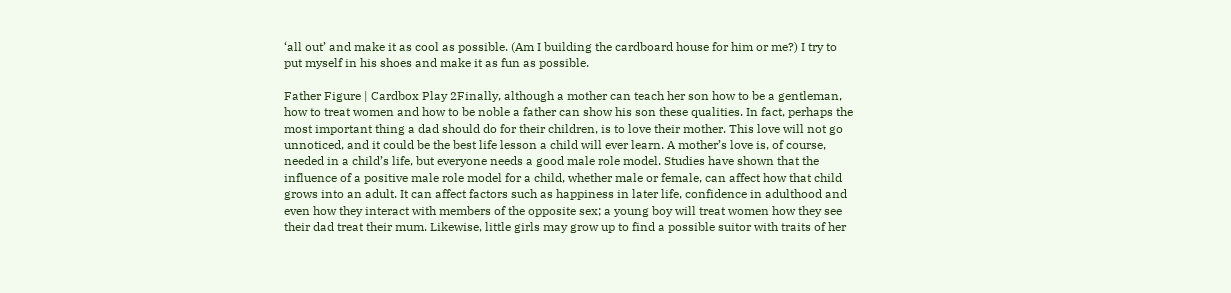‘all out’ and make it as cool as possible. (Am I building the cardboard house for him or me?) I try to put myself in his shoes and make it as fun as possible.

Father Figure | Cardbox Play 2Finally, although a mother can teach her son how to be a gentleman, how to treat women and how to be noble a father can show his son these qualities. In fact, perhaps the most important thing a dad should do for their children, is to love their mother. This love will not go unnoticed, and it could be the best life lesson a child will ever learn. A mother’s love is, of course, needed in a child’s life, but everyone needs a good male role model. Studies have shown that the influence of a positive male role model for a child, whether male or female, can affect how that child grows into an adult. It can affect factors such as happiness in later life, confidence in adulthood and even how they interact with members of the opposite sex; a young boy will treat women how they see their dad treat their mum. Likewise, little girls may grow up to find a possible suitor with traits of her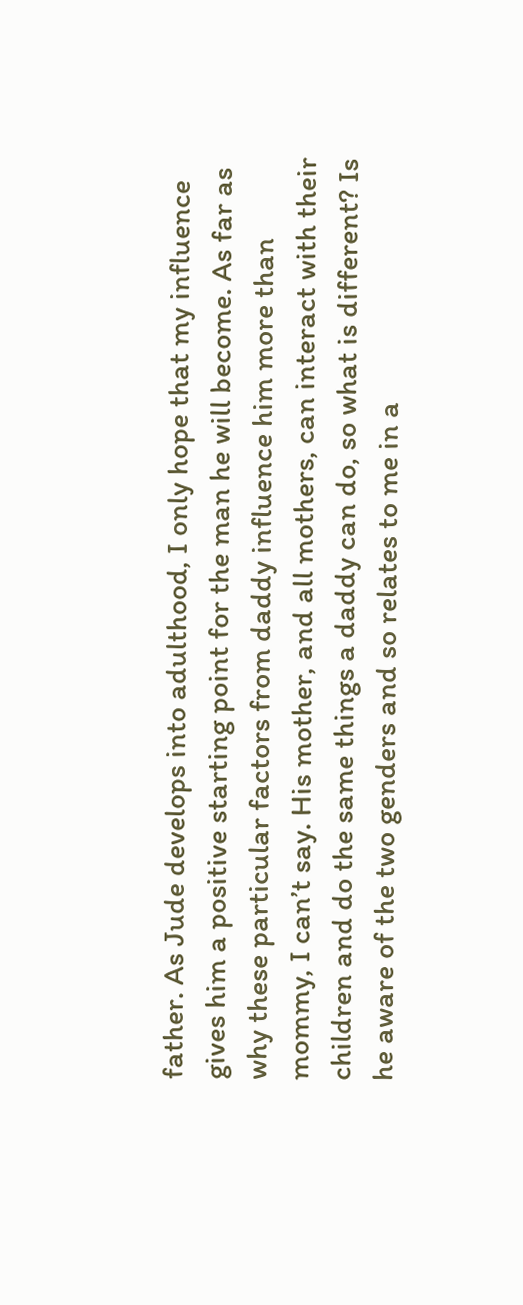father. As Jude develops into adulthood, I only hope that my influence gives him a positive starting point for the man he will become. As far as why these particular factors from daddy influence him more than mommy, I can’t say. His mother, and all mothers, can interact with their children and do the same things a daddy can do, so what is different? Is he aware of the two genders and so relates to me in a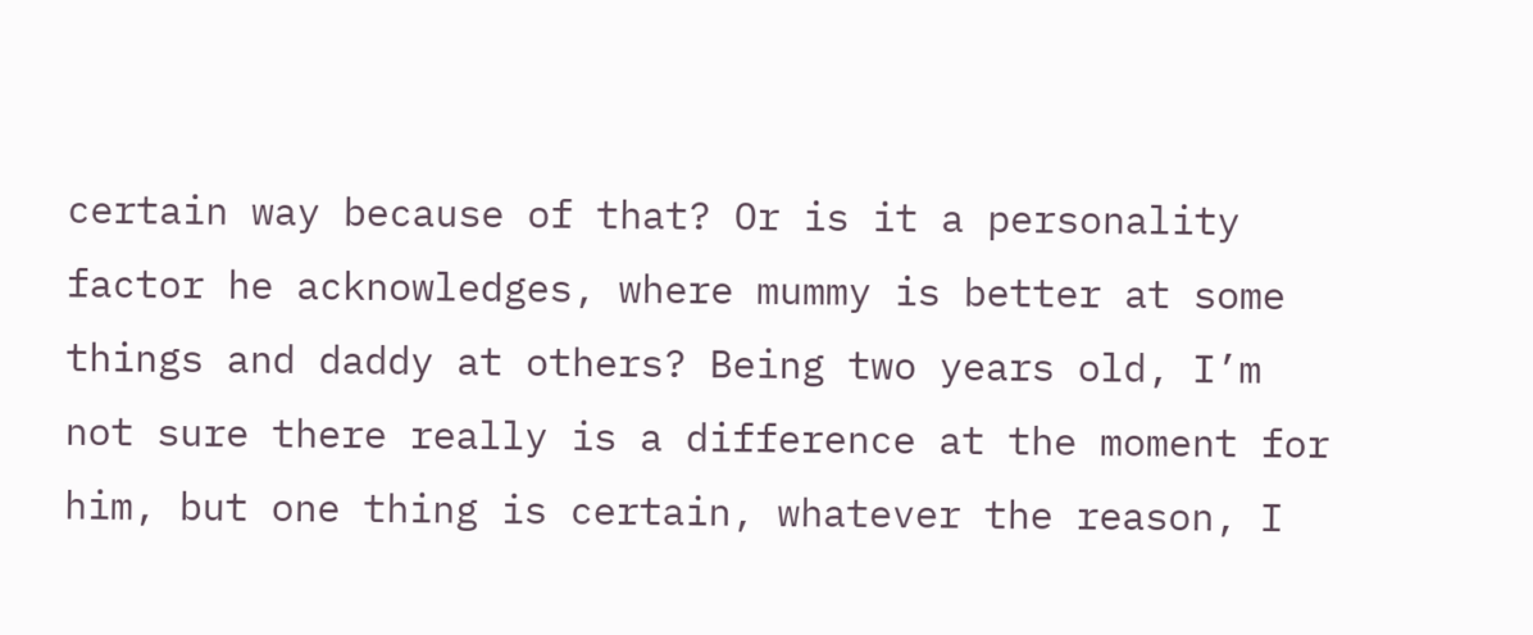certain way because of that? Or is it a personality factor he acknowledges, where mummy is better at some things and daddy at others? Being two years old, I’m not sure there really is a difference at the moment for him, but one thing is certain, whatever the reason, I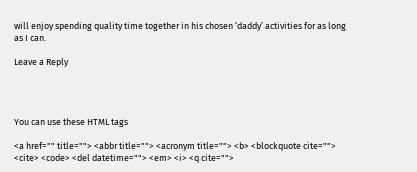will enjoy spending quality time together in his chosen ‘daddy’ activities for as long as I can.

Leave a Reply




You can use these HTML tags

<a href="" title=""> <abbr title=""> <acronym title=""> <b> <blockquote cite=""> <cite> <code> <del datetime=""> <em> <i> <q cite="">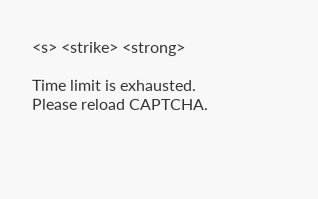<s> <strike> <strong>

Time limit is exhausted. Please reload CAPTCHA.